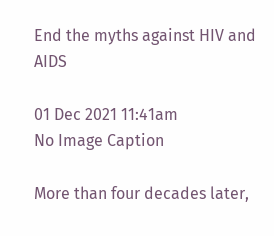End the myths against HIV and AIDS

01 Dec 2021 11:41am
No Image Caption

More than four decades later,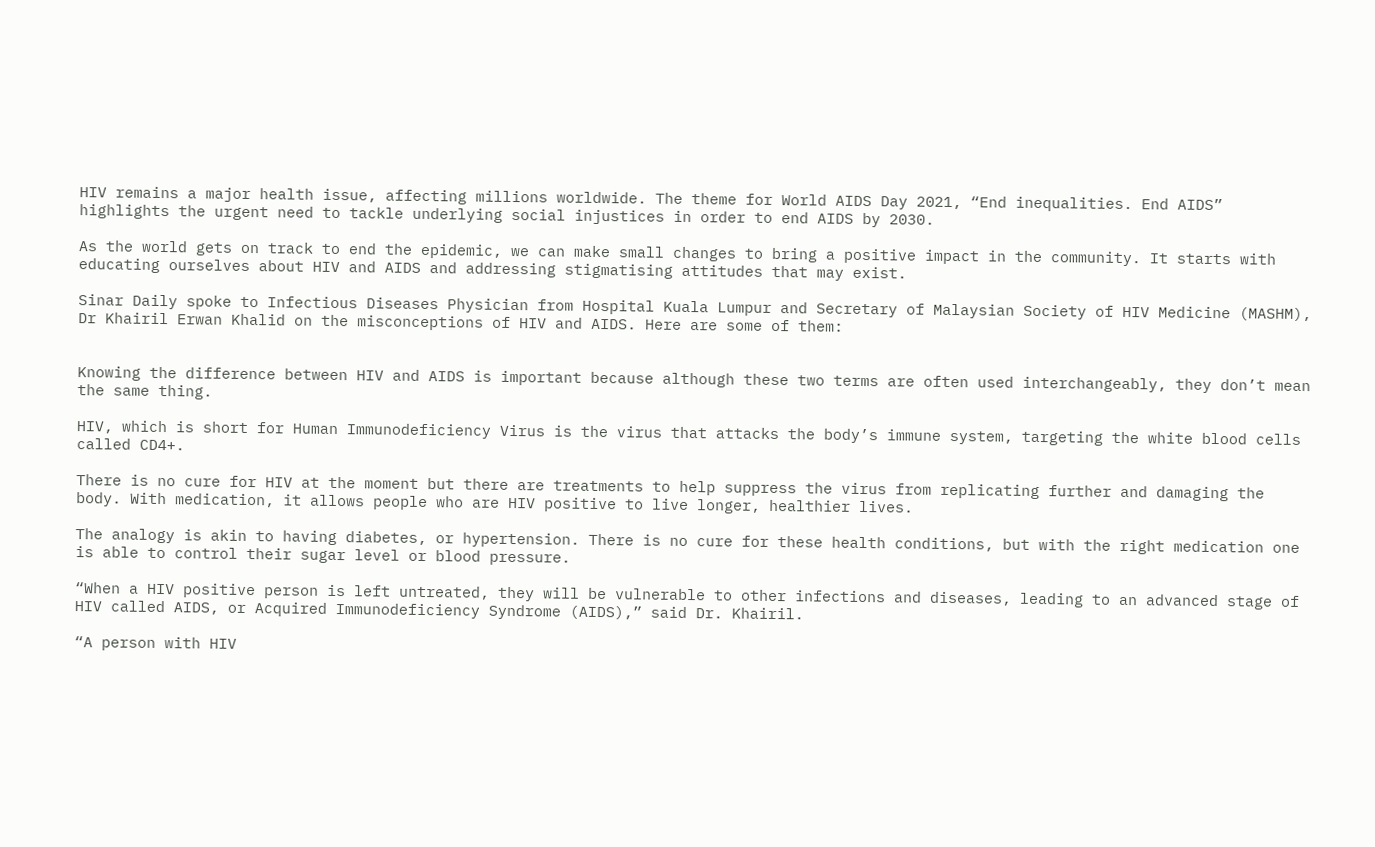HIV remains a major health issue, affecting millions worldwide. The theme for World AIDS Day 2021, “End inequalities. End AIDS” highlights the urgent need to tackle underlying social injustices in order to end AIDS by 2030.

As the world gets on track to end the epidemic, we can make small changes to bring a positive impact in the community. It starts with educating ourselves about HIV and AIDS and addressing stigmatising attitudes that may exist.

Sinar Daily spoke to Infectious Diseases Physician from Hospital Kuala Lumpur and Secretary of Malaysian Society of HIV Medicine (MASHM), Dr Khairil Erwan Khalid on the misconceptions of HIV and AIDS. Here are some of them:


Knowing the difference between HIV and AIDS is important because although these two terms are often used interchangeably, they don’t mean the same thing.

HIV, which is short for Human Immunodeficiency Virus is the virus that attacks the body’s immune system, targeting the white blood cells called CD4+.

There is no cure for HIV at the moment but there are treatments to help suppress the virus from replicating further and damaging the body. With medication, it allows people who are HIV positive to live longer, healthier lives.

The analogy is akin to having diabetes, or hypertension. There is no cure for these health conditions, but with the right medication one is able to control their sugar level or blood pressure.

“When a HIV positive person is left untreated, they will be vulnerable to other infections and diseases, leading to an advanced stage of HIV called AIDS, or Acquired Immunodeficiency Syndrome (AIDS),” said Dr. Khairil.

“A person with HIV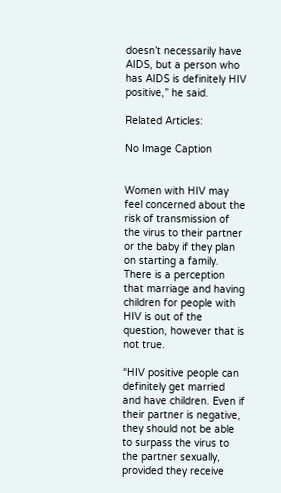doesn’t necessarily have AIDS, but a person who has AIDS is definitely HIV positive,” he said.

Related Articles:

No Image Caption


Women with HIV may feel concerned about the risk of transmission of the virus to their partner or the baby if they plan on starting a family. There is a perception that marriage and having children for people with HIV is out of the question, however that is not true.

“HIV positive people can definitely get married and have children. Even if their partner is negative, they should not be able to surpass the virus to the partner sexually, provided they receive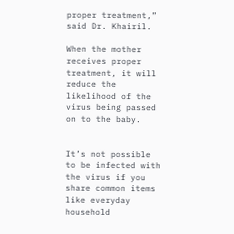proper treatment,” said Dr. Khairil.

When the mother receives proper treatment, it will reduce the likelihood of the virus being passed on to the baby.


It’s not possible to be infected with the virus if you share common items like everyday household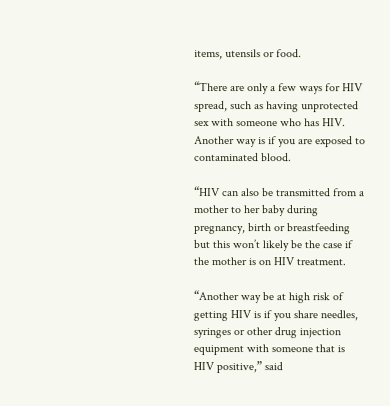items, utensils or food.

“There are only a few ways for HIV spread, such as having unprotected sex with someone who has HIV. Another way is if you are exposed to contaminated blood.

“HIV can also be transmitted from a mother to her baby during pregnancy, birth or breastfeeding but this won’t likely be the case if the mother is on HIV treatment.

“Another way be at high risk of getting HIV is if you share needles, syringes or other drug injection equipment with someone that is HIV positive,” said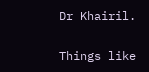Dr Khairil.

Things like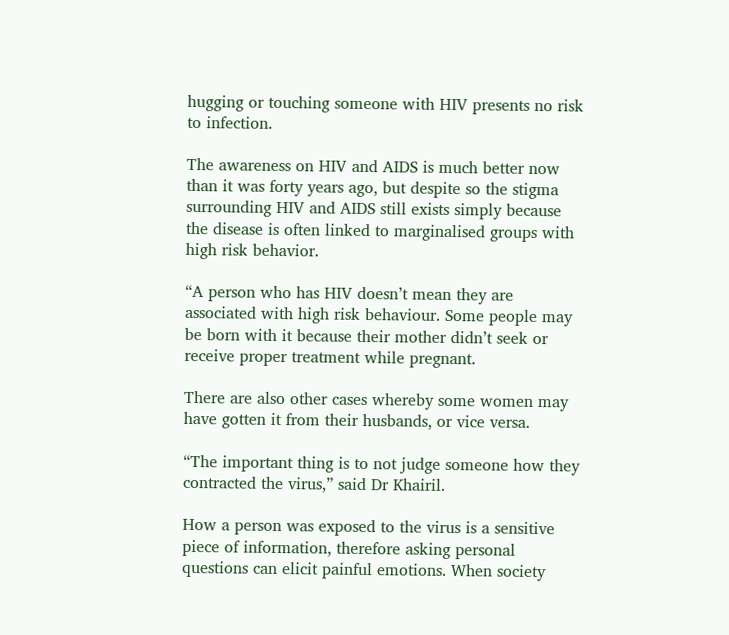hugging or touching someone with HIV presents no risk to infection.

The awareness on HIV and AIDS is much better now than it was forty years ago, but despite so the stigma surrounding HIV and AIDS still exists simply because the disease is often linked to marginalised groups with high risk behavior.

“A person who has HIV doesn’t mean they are associated with high risk behaviour. Some people may be born with it because their mother didn’t seek or receive proper treatment while pregnant.

There are also other cases whereby some women may have gotten it from their husbands, or vice versa.

“The important thing is to not judge someone how they contracted the virus,” said Dr Khairil.

How a person was exposed to the virus is a sensitive piece of information, therefore asking personal questions can elicit painful emotions. When society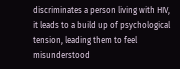discriminates a person living with HIV, it leads to a build up of psychological tension, leading them to feel misunderstood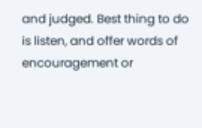and judged. Best thing to do is listen, and offer words of encouragement or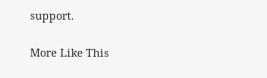support.

More Like This